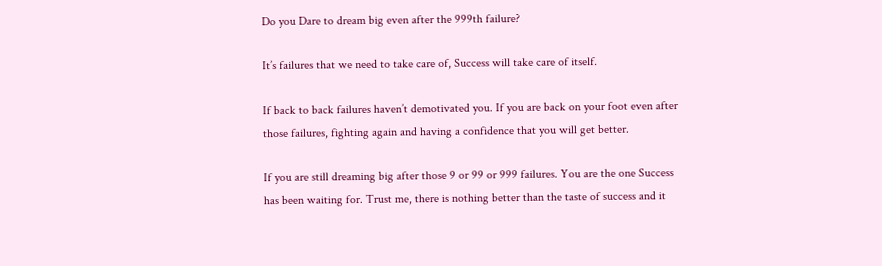Do you Dare to dream big even after the 999th failure?

It’s failures that we need to take care of, Success will take care of itself.

If back to back failures haven’t demotivated you. If you are back on your foot even after those failures, fighting again and having a confidence that you will get better.

If you are still dreaming big after those 9 or 99 or 999 failures. You are the one Success has been waiting for. Trust me, there is nothing better than the taste of success and it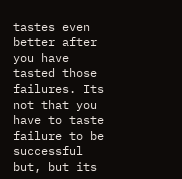tastes even better after you have tasted those failures. Its not that you have to taste failure to be successful but, but its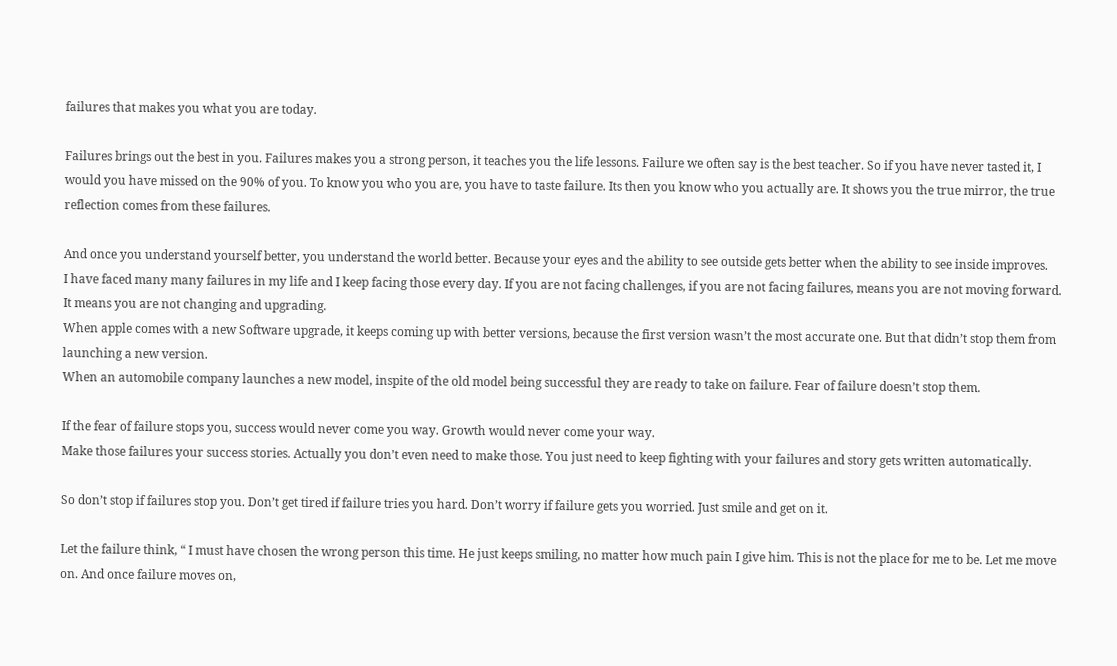failures that makes you what you are today.

Failures brings out the best in you. Failures makes you a strong person, it teaches you the life lessons. Failure we often say is the best teacher. So if you have never tasted it, I would you have missed on the 90% of you. To know you who you are, you have to taste failure. Its then you know who you actually are. It shows you the true mirror, the true reflection comes from these failures.

And once you understand yourself better, you understand the world better. Because your eyes and the ability to see outside gets better when the ability to see inside improves.
I have faced many many failures in my life and I keep facing those every day. If you are not facing challenges, if you are not facing failures, means you are not moving forward. It means you are not changing and upgrading.
When apple comes with a new Software upgrade, it keeps coming up with better versions, because the first version wasn’t the most accurate one. But that didn’t stop them from launching a new version.
When an automobile company launches a new model, inspite of the old model being successful they are ready to take on failure. Fear of failure doesn’t stop them.

If the fear of failure stops you, success would never come you way. Growth would never come your way.
Make those failures your success stories. Actually you don’t even need to make those. You just need to keep fighting with your failures and story gets written automatically.

So don’t stop if failures stop you. Don’t get tired if failure tries you hard. Don’t worry if failure gets you worried. Just smile and get on it.

Let the failure think, “ I must have chosen the wrong person this time. He just keeps smiling, no matter how much pain I give him. This is not the place for me to be. Let me move on. And once failure moves on,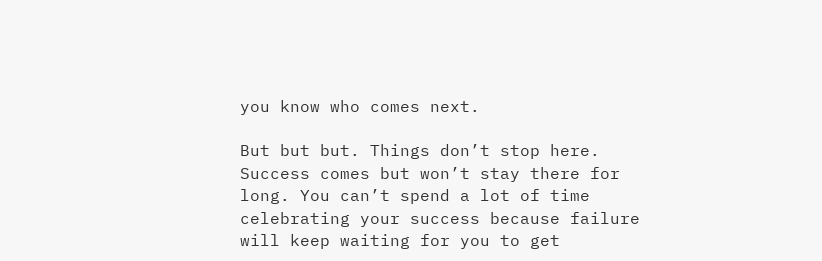you know who comes next.

But but but. Things don’t stop here. Success comes but won’t stay there for long. You can’t spend a lot of time celebrating your success because failure will keep waiting for you to get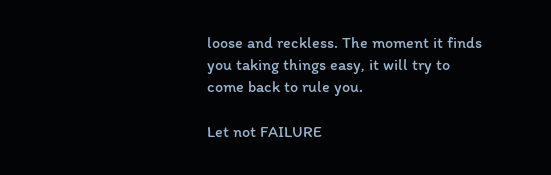loose and reckless. The moment it finds you taking things easy, it will try to come back to rule you.

Let not FAILURE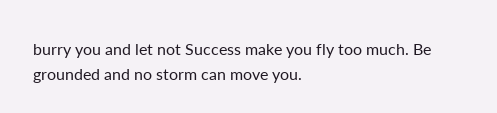burry you and let not Success make you fly too much. Be grounded and no storm can move you.